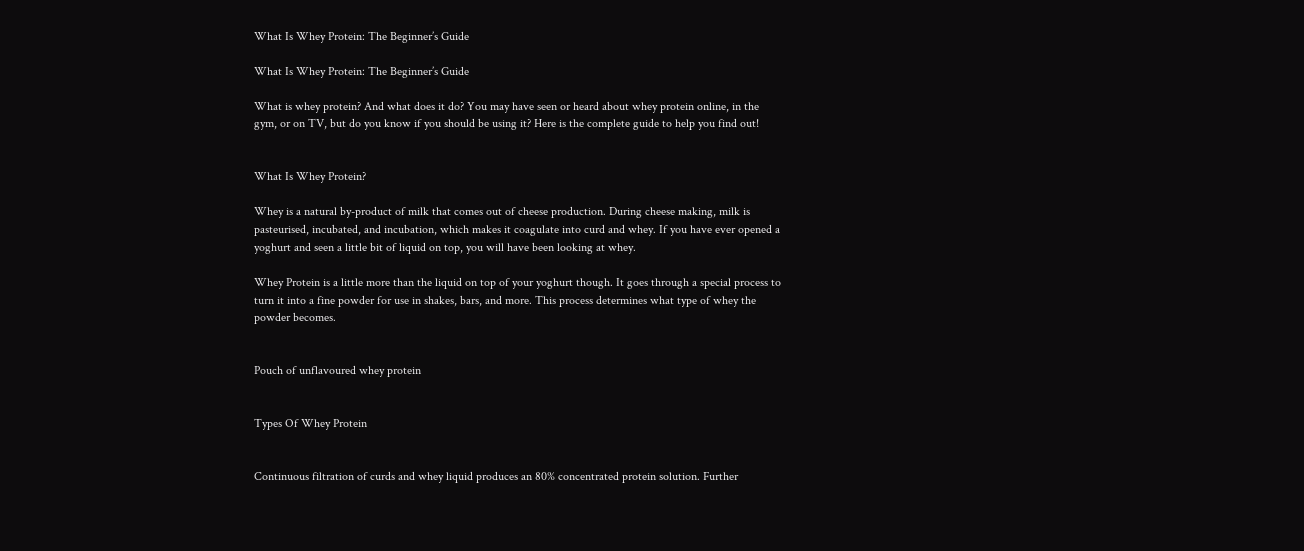What Is Whey Protein: The Beginner’s Guide

What Is Whey Protein: The Beginner’s Guide

What is whey protein? And what does it do? You may have seen or heard about whey protein online, in the gym, or on TV, but do you know if you should be using it? Here is the complete guide to help you find out!


What Is Whey Protein?

Whey is a natural by-product of milk that comes out of cheese production. During cheese making, milk is pasteurised, incubated, and incubation, which makes it coagulate into curd and whey. If you have ever opened a yoghurt and seen a little bit of liquid on top, you will have been looking at whey.

Whey Protein is a little more than the liquid on top of your yoghurt though. It goes through a special process to turn it into a fine powder for use in shakes, bars, and more. This process determines what type of whey the powder becomes.


Pouch of unflavoured whey protein


Types Of Whey Protein


Continuous filtration of curds and whey liquid produces an 80% concentrated protein solution. Further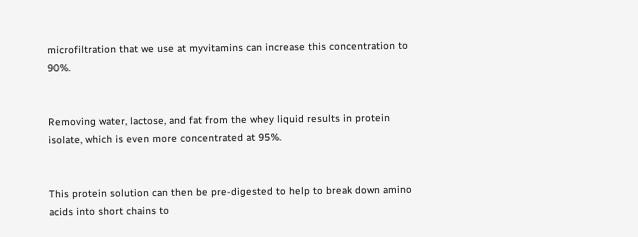microfiltration that we use at myvitamins can increase this concentration to 90%.


Removing water, lactose, and fat from the whey liquid results in protein isolate, which is even more concentrated at 95%.


This protein solution can then be pre-digested to help to break down amino acids into short chains to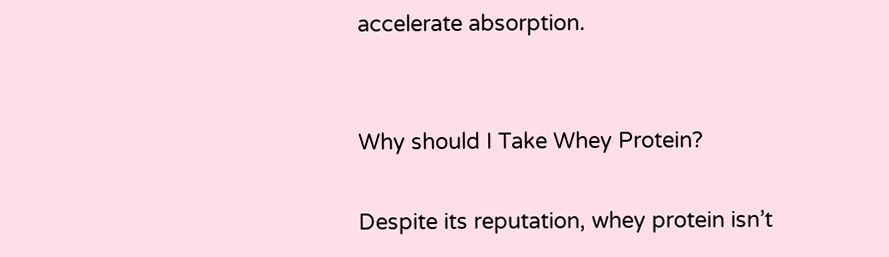accelerate absorption.


Why should I Take Whey Protein?

Despite its reputation, whey protein isn’t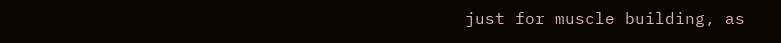just for muscle building, as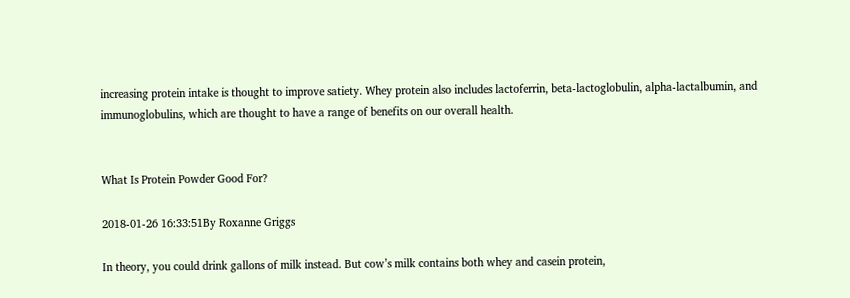increasing protein intake is thought to improve satiety. Whey protein also includes lactoferrin, beta-lactoglobulin, alpha-lactalbumin, and immunoglobulins, which are thought to have a range of benefits on our overall health.


What Is Protein Powder Good For?

2018-01-26 16:33:51By Roxanne Griggs

In theory, you could drink gallons of milk instead. But cow’s milk contains both whey and casein protein,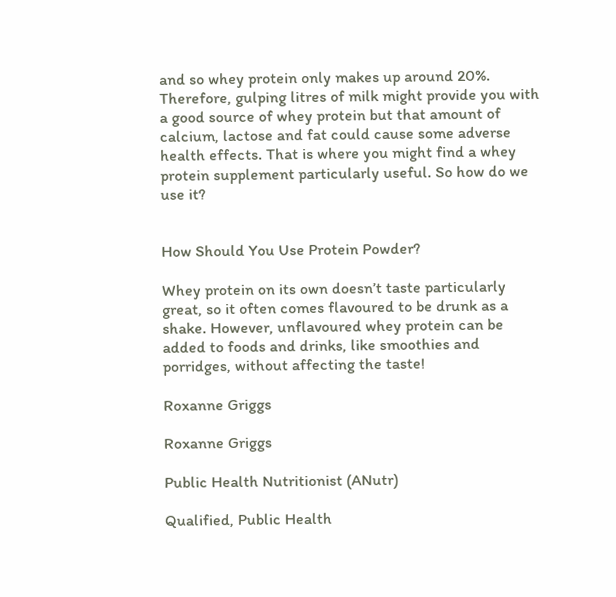and so whey protein only makes up around 20%. Therefore, gulping litres of milk might provide you with a good source of whey protein but that amount of calcium, lactose and fat could cause some adverse health effects. That is where you might find a whey protein supplement particularly useful. So how do we use it?


How Should You Use Protein Powder?

Whey protein on its own doesn’t taste particularly great, so it often comes flavoured to be drunk as a shake. However, unflavoured whey protein can be added to foods and drinks, like smoothies and porridges, without affecting the taste!

Roxanne Griggs

Roxanne Griggs

Public Health Nutritionist (ANutr)

Qualified, Public Health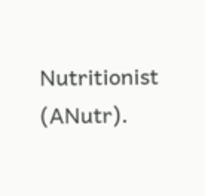Nutritionist (ANutr).